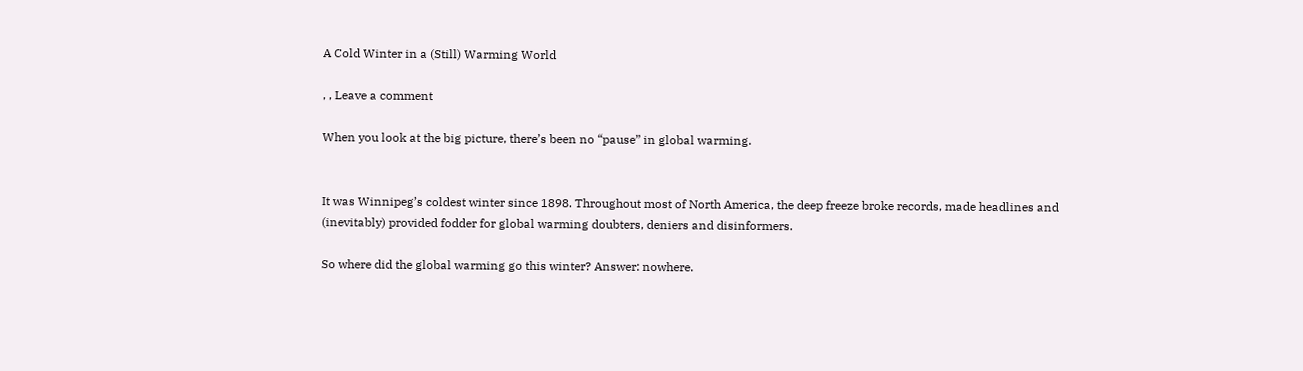A Cold Winter in a (Still) Warming World

, , Leave a comment

When you look at the big picture, there’s been no “pause” in global warming.


It was Winnipeg’s coldest winter since 1898. Throughout most of North America, the deep freeze broke records, made headlines and (inevitably) provided fodder for global warming doubters, deniers and disinformers.

So where did the global warming go this winter? Answer: nowhere.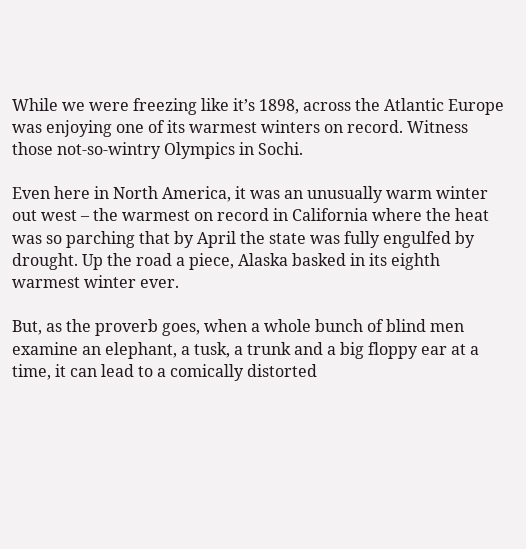While we were freezing like it’s 1898, across the Atlantic Europe was enjoying one of its warmest winters on record. Witness those not-so-wintry Olympics in Sochi.

Even here in North America, it was an unusually warm winter out west – the warmest on record in California where the heat was so parching that by April the state was fully engulfed by drought. Up the road a piece, Alaska basked in its eighth warmest winter ever.

But, as the proverb goes, when a whole bunch of blind men examine an elephant, a tusk, a trunk and a big floppy ear at a time, it can lead to a comically distorted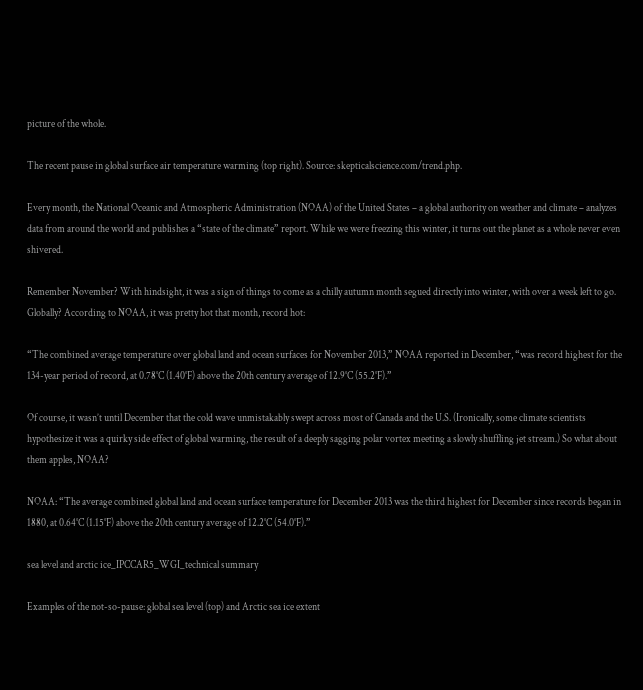picture of the whole.

The recent pause in global surface air temperature warming (top right). Source: skepticalscience.com/trend.php.

Every month, the National Oceanic and Atmospheric Administration (NOAA) of the United States – a global authority on weather and climate – analyzes data from around the world and publishes a “state of the climate” report. While we were freezing this winter, it turns out the planet as a whole never even shivered.

Remember November? With hindsight, it was a sign of things to come as a chilly autumn month segued directly into winter, with over a week left to go. Globally? According to NOAA, it was pretty hot that month, record hot:

“The combined average temperature over global land and ocean surfaces for November 2013,” NOAA reported in December, “was record highest for the 134-year period of record, at 0.78°C (1.40°F) above the 20th century average of 12.9°C (55.2°F).”

Of course, it wasn’t until December that the cold wave unmistakably swept across most of Canada and the U.S. (Ironically, some climate scientists hypothesize it was a quirky side effect of global warming, the result of a deeply sagging polar vortex meeting a slowly shuffling jet stream.) So what about them apples, NOAA?

NOAA: “The average combined global land and ocean surface temperature for December 2013 was the third highest for December since records began in 1880, at 0.64°C (1.15°F) above the 20th century average of 12.2°C (54.0°F).”

sea level and arctic ice_IPCCAR5_WGI_technical summary

Examples of the not-so-pause: global sea level (top) and Arctic sea ice extent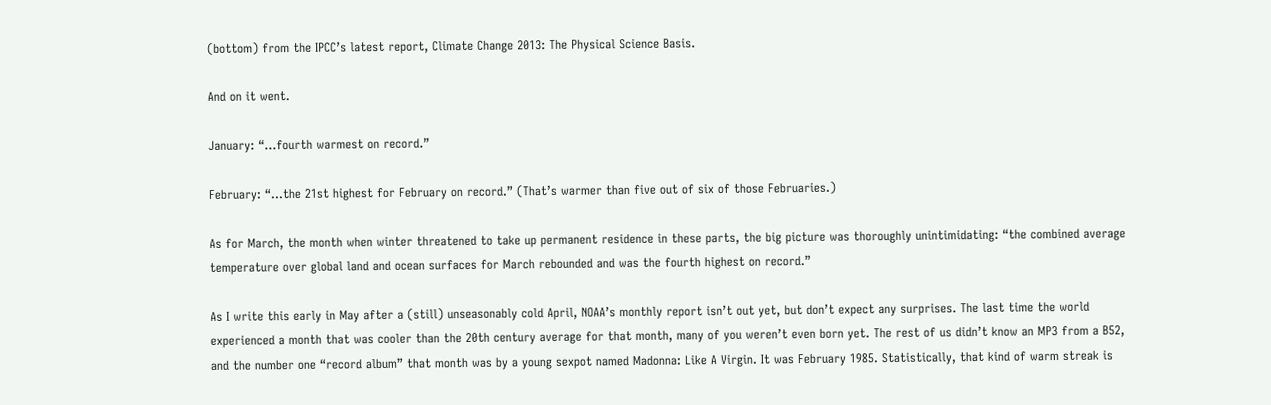(bottom) from the IPCC’s latest report, Climate Change 2013: The Physical Science Basis.

And on it went.

January: “…fourth warmest on record.”

February: “…the 21st highest for February on record.” (That’s warmer than five out of six of those Februaries.)

As for March, the month when winter threatened to take up permanent residence in these parts, the big picture was thoroughly unintimidating: “the combined average temperature over global land and ocean surfaces for March rebounded and was the fourth highest on record.”

As I write this early in May after a (still) unseasonably cold April, NOAA’s monthly report isn’t out yet, but don’t expect any surprises. The last time the world experienced a month that was cooler than the 20th century average for that month, many of you weren’t even born yet. The rest of us didn’t know an MP3 from a B52, and the number one “record album” that month was by a young sexpot named Madonna: Like A Virgin. It was February 1985. Statistically, that kind of warm streak is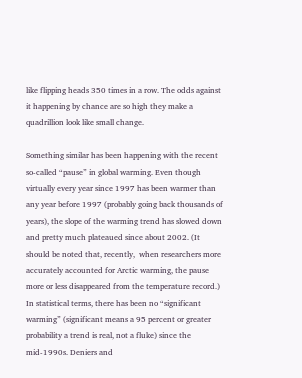like flipping heads 350 times in a row. The odds against it happening by chance are so high they make a quadrillion look like small change.

Something similar has been happening with the recent so-called “pause” in global warming. Even though virtually every year since 1997 has been warmer than any year before 1997 (probably going back thousands of years), the slope of the warming trend has slowed down and pretty much plateaued since about 2002. (It should be noted that, recently,  when researchers more accurately accounted for Arctic warming, the pause more or less disappeared from the temperature record.) In statistical terms, there has been no “significant warming” (significant means a 95 percent or greater probability a trend is real, not a fluke) since the mid-1990s. Deniers and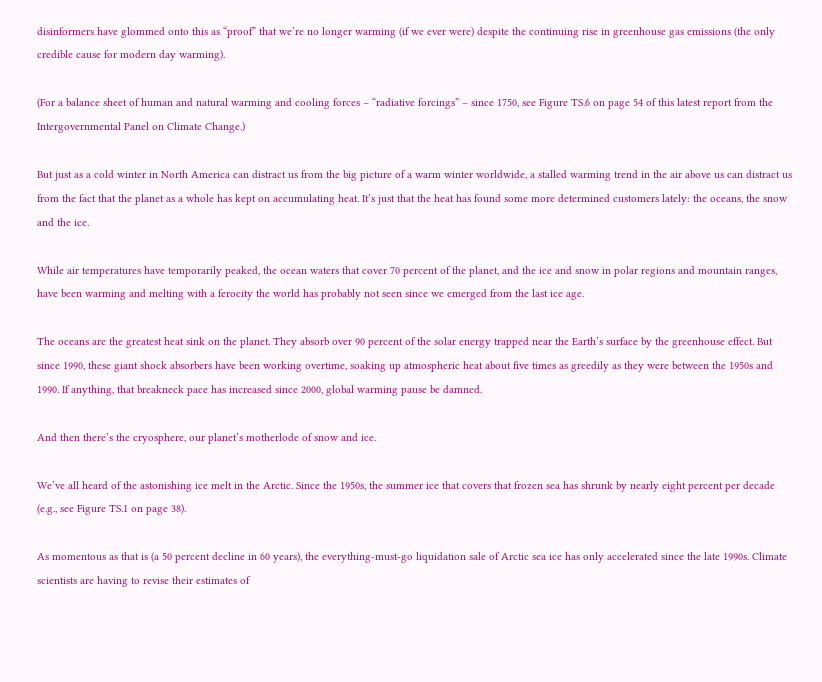disinformers have glommed onto this as “proof” that we’re no longer warming (if we ever were) despite the continuing rise in greenhouse gas emissions (the only credible cause for modern day warming).

(For a balance sheet of human and natural warming and cooling forces – “radiative forcings” – since 1750, see Figure TS.6 on page 54 of this latest report from the Intergovernmental Panel on Climate Change.)

But just as a cold winter in North America can distract us from the big picture of a warm winter worldwide, a stalled warming trend in the air above us can distract us from the fact that the planet as a whole has kept on accumulating heat. It’s just that the heat has found some more determined customers lately: the oceans, the snow and the ice.

While air temperatures have temporarily peaked, the ocean waters that cover 70 percent of the planet, and the ice and snow in polar regions and mountain ranges, have been warming and melting with a ferocity the world has probably not seen since we emerged from the last ice age.

The oceans are the greatest heat sink on the planet. They absorb over 90 percent of the solar energy trapped near the Earth’s surface by the greenhouse effect. But since 1990, these giant shock absorbers have been working overtime, soaking up atmospheric heat about five times as greedily as they were between the 1950s and 1990. If anything, that breakneck pace has increased since 2000, global warming pause be damned.

And then there’s the cryosphere, our planet’s motherlode of snow and ice.

We’ve all heard of the astonishing ice melt in the Arctic. Since the 1950s, the summer ice that covers that frozen sea has shrunk by nearly eight percent per decade (e.g., see Figure TS.1 on page 38).

As momentous as that is (a 50 percent decline in 60 years), the everything-must-go liquidation sale of Arctic sea ice has only accelerated since the late 1990s. Climate scientists are having to revise their estimates of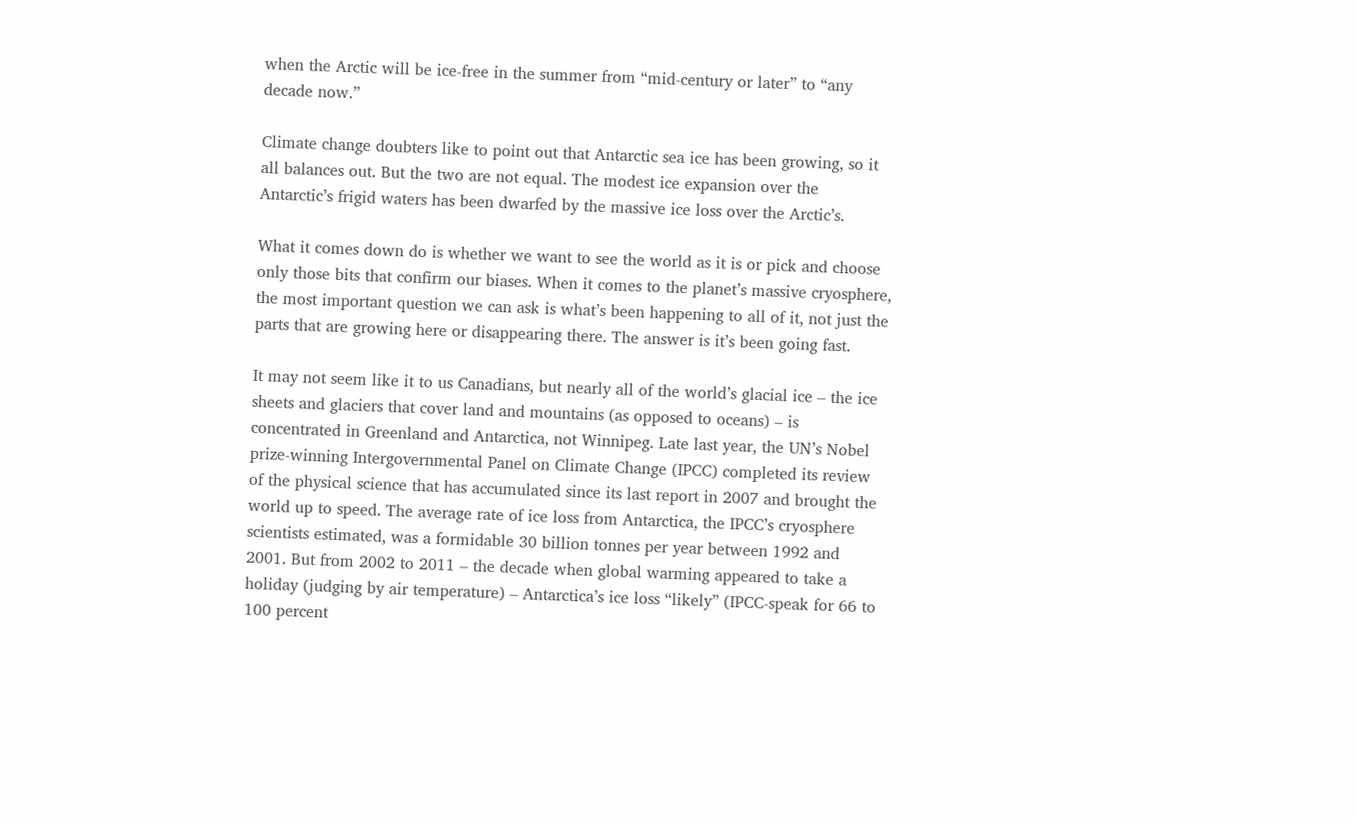when the Arctic will be ice-free in the summer from “mid-century or later” to “any decade now.”

Climate change doubters like to point out that Antarctic sea ice has been growing, so it all balances out. But the two are not equal. The modest ice expansion over the Antarctic’s frigid waters has been dwarfed by the massive ice loss over the Arctic’s.

What it comes down do is whether we want to see the world as it is or pick and choose only those bits that confirm our biases. When it comes to the planet’s massive cryosphere, the most important question we can ask is what’s been happening to all of it, not just the parts that are growing here or disappearing there. The answer is it’s been going fast.

It may not seem like it to us Canadians, but nearly all of the world’s glacial ice – the ice sheets and glaciers that cover land and mountains (as opposed to oceans) – is concentrated in Greenland and Antarctica, not Winnipeg. Late last year, the UN’s Nobel prize-winning Intergovernmental Panel on Climate Change (IPCC) completed its review of the physical science that has accumulated since its last report in 2007 and brought the world up to speed. The average rate of ice loss from Antarctica, the IPCC’s cryosphere scientists estimated, was a formidable 30 billion tonnes per year between 1992 and 2001. But from 2002 to 2011 – the decade when global warming appeared to take a holiday (judging by air temperature) – Antarctica’s ice loss “likely” (IPCC-speak for 66 to 100 percent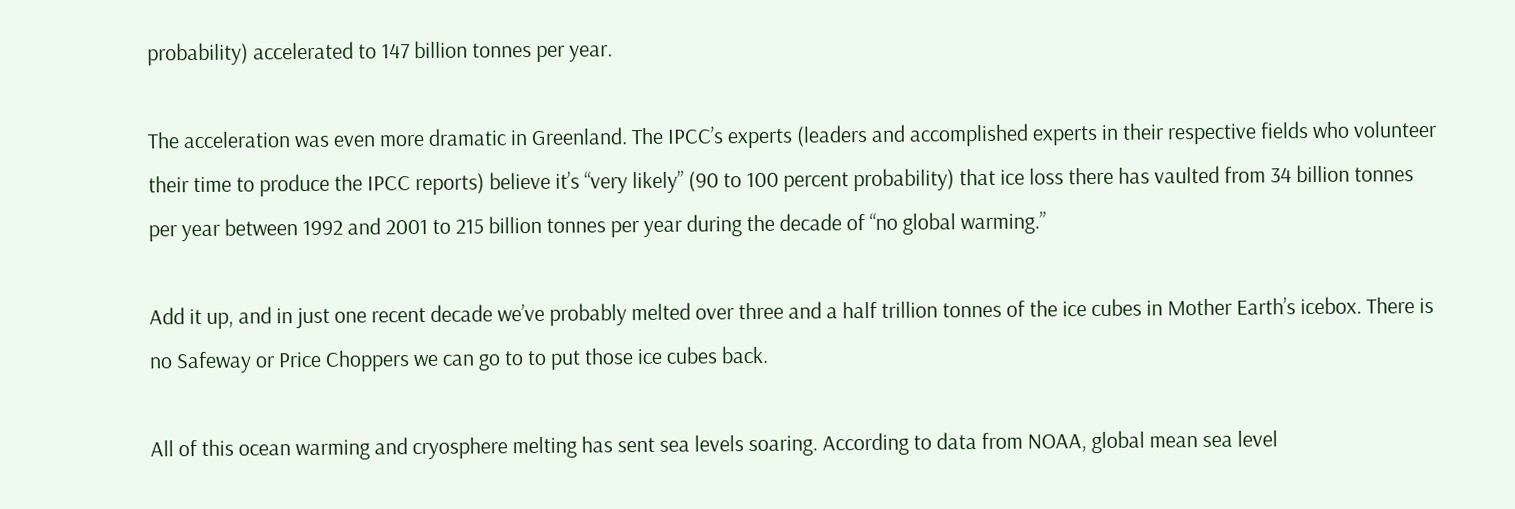probability) accelerated to 147 billion tonnes per year.

The acceleration was even more dramatic in Greenland. The IPCC’s experts (leaders and accomplished experts in their respective fields who volunteer their time to produce the IPCC reports) believe it’s “very likely” (90 to 100 percent probability) that ice loss there has vaulted from 34 billion tonnes per year between 1992 and 2001 to 215 billion tonnes per year during the decade of “no global warming.”

Add it up, and in just one recent decade we’ve probably melted over three and a half trillion tonnes of the ice cubes in Mother Earth’s icebox. There is no Safeway or Price Choppers we can go to to put those ice cubes back.

All of this ocean warming and cryosphere melting has sent sea levels soaring. According to data from NOAA, global mean sea level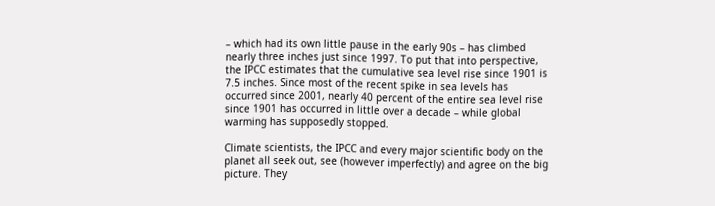– which had its own little pause in the early 90s – has climbed nearly three inches just since 1997. To put that into perspective, the IPCC estimates that the cumulative sea level rise since 1901 is 7.5 inches. Since most of the recent spike in sea levels has occurred since 2001, nearly 40 percent of the entire sea level rise since 1901 has occurred in little over a decade – while global warming has supposedly stopped.

Climate scientists, the IPCC and every major scientific body on the planet all seek out, see (however imperfectly) and agree on the big picture. They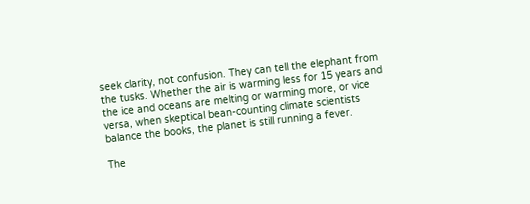seek clarity, not confusion. They can tell the elephant from the tusks. Whether the air is warming less for 15 years and the ice and oceans are melting or warming more, or vice versa, when skeptical bean-counting climate scientists balance the books, the planet is still running a fever.

The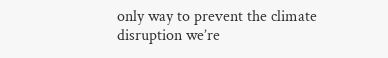only way to prevent the climate disruption we’re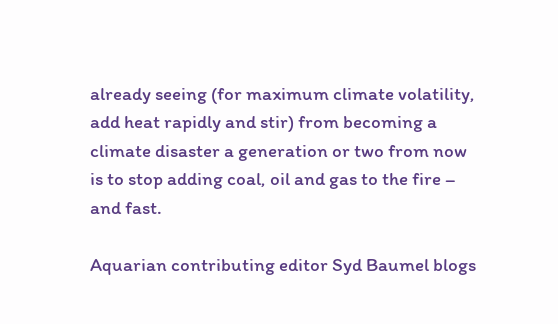already seeing (for maximum climate volatility, add heat rapidly and stir) from becoming a climate disaster a generation or two from now is to stop adding coal, oil and gas to the fire – and fast.

Aquarian contributing editor Syd Baumel blogs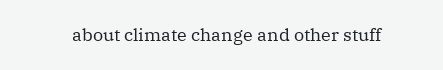about climate change and other stuff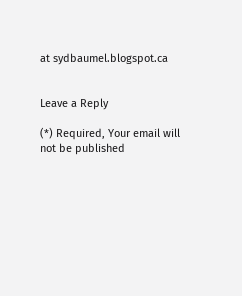at sydbaumel.blogspot.ca


Leave a Reply

(*) Required, Your email will not be published